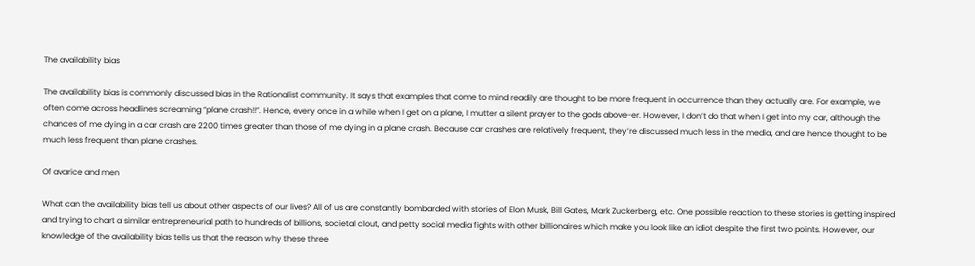The availability bias

The availability bias is commonly discussed bias in the Rationalist community. It says that examples that come to mind readily are thought to be more frequent in occurrence than they actually are. For example, we often come across headlines screaming “plane crash!!”. Hence, every once in a while when I get on a plane, I mutter a silent prayer to the gods above-er. However, I don’t do that when I get into my car, although the chances of me dying in a car crash are 2200 times greater than those of me dying in a plane crash. Because car crashes are relatively frequent, they’re discussed much less in the media, and are hence thought to be much less frequent than plane crashes.

Of avarice and men

What can the availability bias tell us about other aspects of our lives? All of us are constantly bombarded with stories of Elon Musk, Bill Gates, Mark Zuckerberg, etc. One possible reaction to these stories is getting inspired and trying to chart a similar entrepreneurial path to hundreds of billions, societal clout, and petty social media fights with other billionaires which make you look like an idiot despite the first two points. However, our knowledge of the availability bias tells us that the reason why these three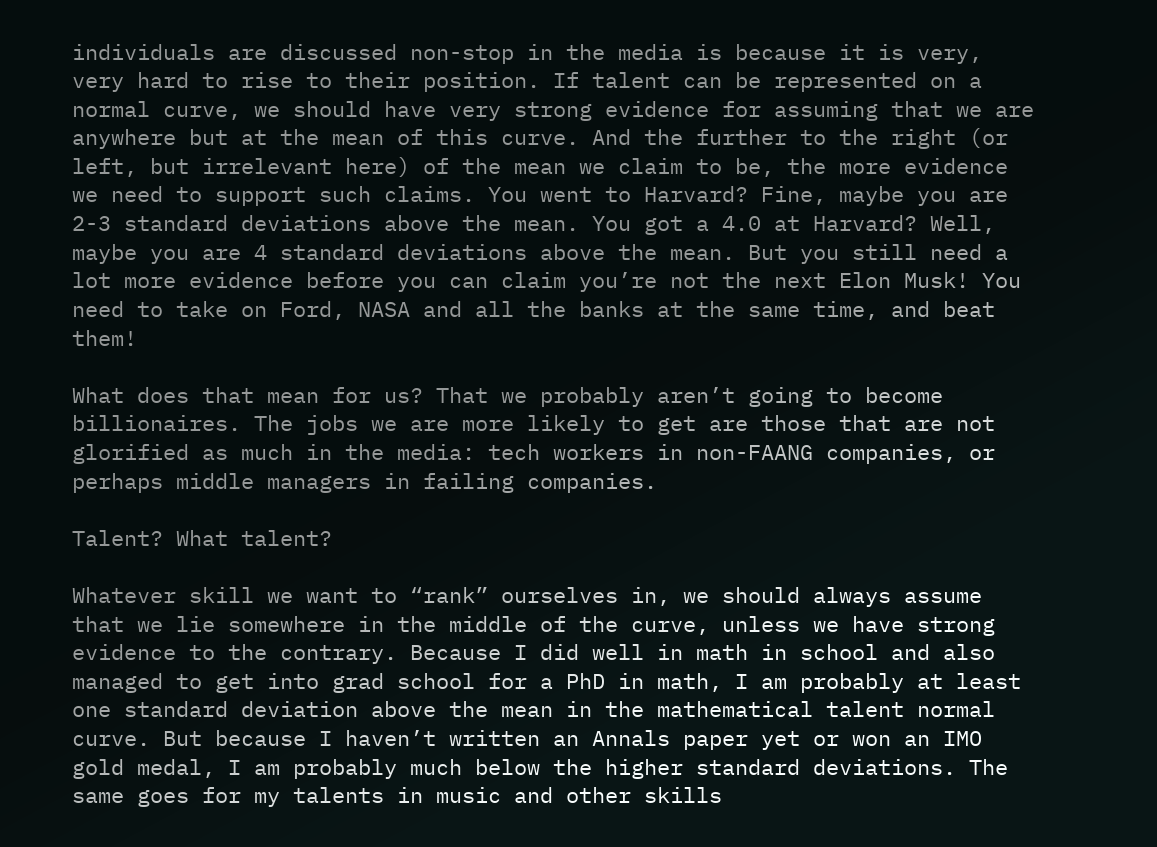individuals are discussed non-stop in the media is because it is very, very hard to rise to their position. If talent can be represented on a normal curve, we should have very strong evidence for assuming that we are anywhere but at the mean of this curve. And the further to the right (or left, but irrelevant here) of the mean we claim to be, the more evidence we need to support such claims. You went to Harvard? Fine, maybe you are 2-3 standard deviations above the mean. You got a 4.0 at Harvard? Well, maybe you are 4 standard deviations above the mean. But you still need a lot more evidence before you can claim you’re not the next Elon Musk! You need to take on Ford, NASA and all the banks at the same time, and beat them!

What does that mean for us? That we probably aren’t going to become billionaires. The jobs we are more likely to get are those that are not glorified as much in the media: tech workers in non-FAANG companies, or perhaps middle managers in failing companies.

Talent? What talent?

Whatever skill we want to “rank” ourselves in, we should always assume that we lie somewhere in the middle of the curve, unless we have strong evidence to the contrary. Because I did well in math in school and also managed to get into grad school for a PhD in math, I am probably at least one standard deviation above the mean in the mathematical talent normal curve. But because I haven’t written an Annals paper yet or won an IMO gold medal, I am probably much below the higher standard deviations. The same goes for my talents in music and other skills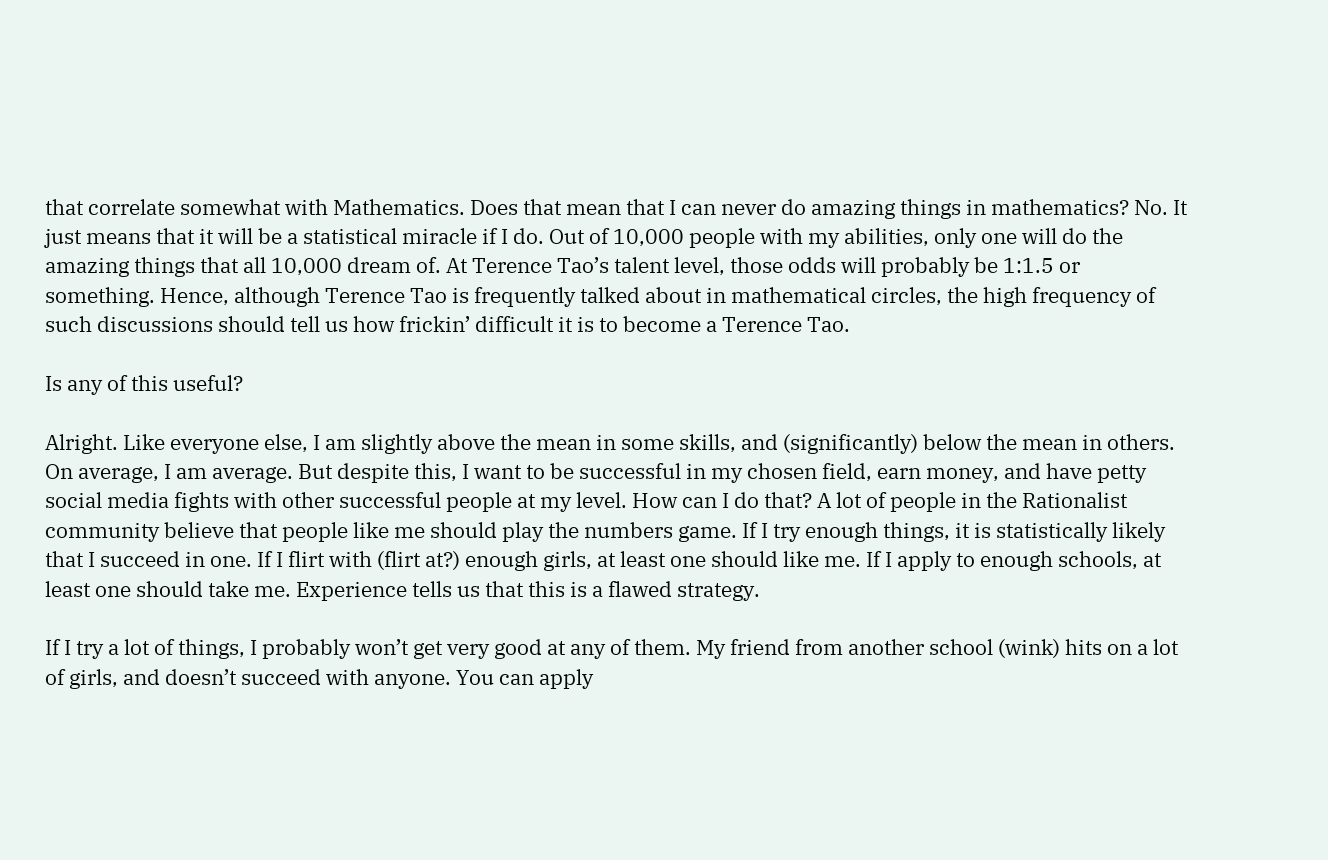that correlate somewhat with Mathematics. Does that mean that I can never do amazing things in mathematics? No. It just means that it will be a statistical miracle if I do. Out of 10,000 people with my abilities, only one will do the amazing things that all 10,000 dream of. At Terence Tao’s talent level, those odds will probably be 1:1.5 or something. Hence, although Terence Tao is frequently talked about in mathematical circles, the high frequency of such discussions should tell us how frickin’ difficult it is to become a Terence Tao.

Is any of this useful?

Alright. Like everyone else, I am slightly above the mean in some skills, and (significantly) below the mean in others. On average, I am average. But despite this, I want to be successful in my chosen field, earn money, and have petty social media fights with other successful people at my level. How can I do that? A lot of people in the Rationalist community believe that people like me should play the numbers game. If I try enough things, it is statistically likely that I succeed in one. If I flirt with (flirt at?) enough girls, at least one should like me. If I apply to enough schools, at least one should take me. Experience tells us that this is a flawed strategy.

If I try a lot of things, I probably won’t get very good at any of them. My friend from another school (wink) hits on a lot of girls, and doesn’t succeed with anyone. You can apply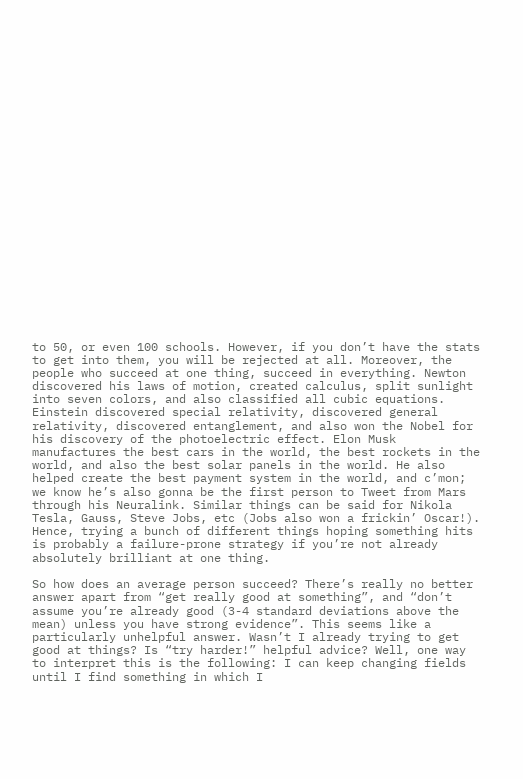to 50, or even 100 schools. However, if you don’t have the stats to get into them, you will be rejected at all. Moreover, the people who succeed at one thing, succeed in everything. Newton discovered his laws of motion, created calculus, split sunlight into seven colors, and also classified all cubic equations. Einstein discovered special relativity, discovered general relativity, discovered entanglement, and also won the Nobel for his discovery of the photoelectric effect. Elon Musk manufactures the best cars in the world, the best rockets in the world, and also the best solar panels in the world. He also helped create the best payment system in the world, and c’mon; we know he’s also gonna be the first person to Tweet from Mars through his Neuralink. Similar things can be said for Nikola Tesla, Gauss, Steve Jobs, etc (Jobs also won a frickin’ Oscar!). Hence, trying a bunch of different things hoping something hits is probably a failure-prone strategy if you’re not already absolutely brilliant at one thing.

So how does an average person succeed? There’s really no better answer apart from “get really good at something”, and “don’t assume you’re already good (3-4 standard deviations above the mean) unless you have strong evidence”. This seems like a particularly unhelpful answer. Wasn’t I already trying to get good at things? Is “try harder!” helpful advice? Well, one way to interpret this is the following: I can keep changing fields until I find something in which I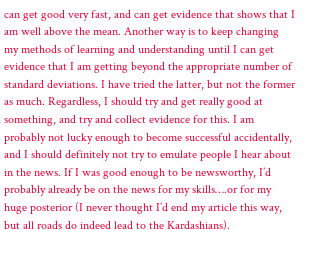can get good very fast, and can get evidence that shows that I am well above the mean. Another way is to keep changing my methods of learning and understanding until I can get evidence that I am getting beyond the appropriate number of standard deviations. I have tried the latter, but not the former as much. Regardless, I should try and get really good at something, and try and collect evidence for this. I am probably not lucky enough to become successful accidentally, and I should definitely not try to emulate people I hear about in the news. If I was good enough to be newsworthy, I’d probably already be on the news for my skills….or for my huge posterior (I never thought I’d end my article this way, but all roads do indeed lead to the Kardashians).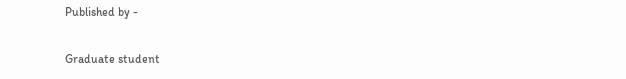Published by -

Graduate student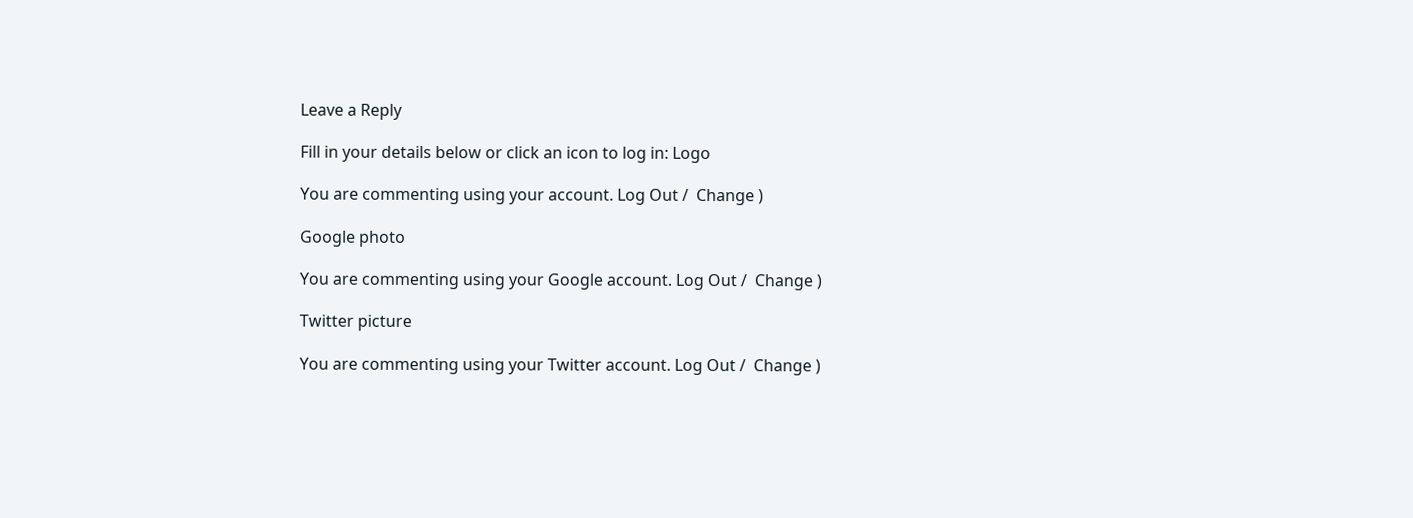Leave a Reply

Fill in your details below or click an icon to log in: Logo

You are commenting using your account. Log Out /  Change )

Google photo

You are commenting using your Google account. Log Out /  Change )

Twitter picture

You are commenting using your Twitter account. Log Out /  Change )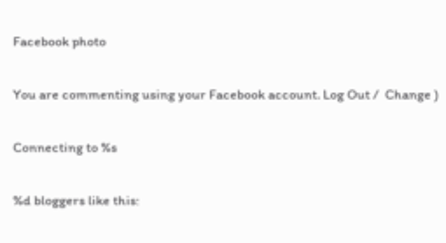Facebook photo

You are commenting using your Facebook account. Log Out /  Change )

Connecting to %s

%d bloggers like this: